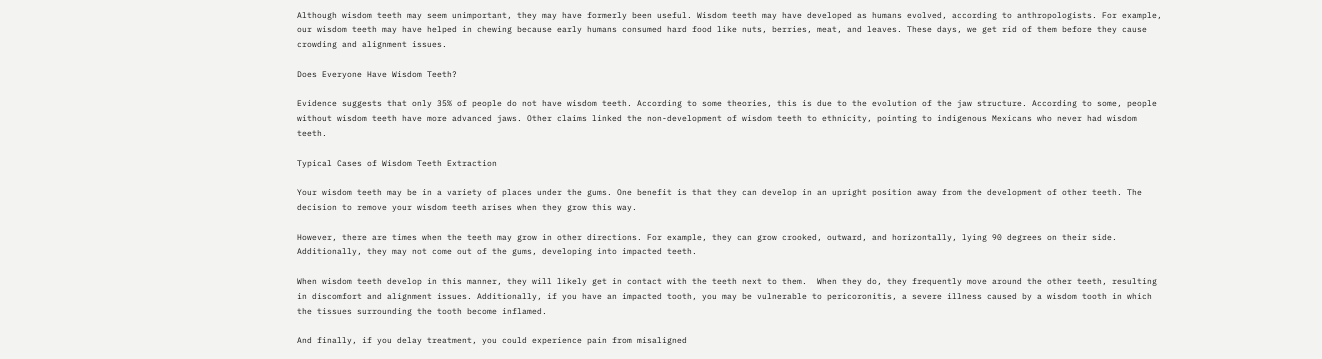Although wisdom teeth may seem unimportant, they may have formerly been useful. Wisdom teeth may have developed as humans evolved, according to anthropologists. For example, our wisdom teeth may have helped in chewing because early humans consumed hard food like nuts, berries, meat, and leaves. These days, we get rid of them before they cause crowding and alignment issues.

Does Everyone Have Wisdom Teeth?

Evidence suggests that only 35% of people do not have wisdom teeth. According to some theories, this is due to the evolution of the jaw structure. According to some, people without wisdom teeth have more advanced jaws. Other claims linked the non-development of wisdom teeth to ethnicity, pointing to indigenous Mexicans who never had wisdom teeth.

Typical Cases of Wisdom Teeth Extraction

Your wisdom teeth may be in a variety of places under the gums. One benefit is that they can develop in an upright position away from the development of other teeth. The decision to remove your wisdom teeth arises when they grow this way.

However, there are times when the teeth may grow in other directions. For example, they can grow crooked, outward, and horizontally, lying 90 degrees on their side. Additionally, they may not come out of the gums, developing into impacted teeth.

When wisdom teeth develop in this manner, they will likely get in contact with the teeth next to them.  When they do, they frequently move around the other teeth, resulting in discomfort and alignment issues. Additionally, if you have an impacted tooth, you may be vulnerable to pericoronitis, a severe illness caused by a wisdom tooth in which the tissues surrounding the tooth become inflamed.

And finally, if you delay treatment, you could experience pain from misaligned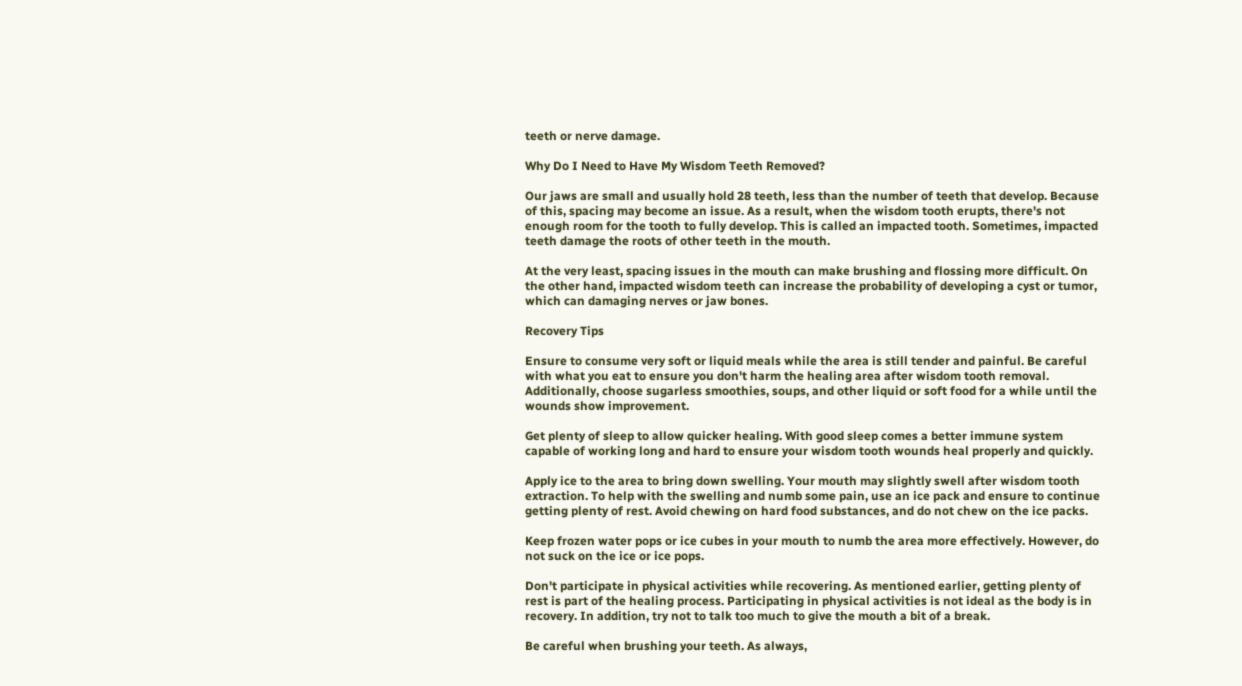teeth or nerve damage.

Why Do I Need to Have My Wisdom Teeth Removed?

Our jaws are small and usually hold 28 teeth, less than the number of teeth that develop. Because of this, spacing may become an issue. As a result, when the wisdom tooth erupts, there's not enough room for the tooth to fully develop. This is called an impacted tooth. Sometimes, impacted teeth damage the roots of other teeth in the mouth.

At the very least, spacing issues in the mouth can make brushing and flossing more difficult. On the other hand, impacted wisdom teeth can increase the probability of developing a cyst or tumor, which can damaging nerves or jaw bones.

Recovery Tips

Ensure to consume very soft or liquid meals while the area is still tender and painful. Be careful with what you eat to ensure you don't harm the healing area after wisdom tooth removal. Additionally, choose sugarless smoothies, soups, and other liquid or soft food for a while until the wounds show improvement.

Get plenty of sleep to allow quicker healing. With good sleep comes a better immune system capable of working long and hard to ensure your wisdom tooth wounds heal properly and quickly.

Apply ice to the area to bring down swelling. Your mouth may slightly swell after wisdom tooth extraction. To help with the swelling and numb some pain, use an ice pack and ensure to continue getting plenty of rest. Avoid chewing on hard food substances, and do not chew on the ice packs.

Keep frozen water pops or ice cubes in your mouth to numb the area more effectively. However, do not suck on the ice or ice pops.

Don't participate in physical activities while recovering. As mentioned earlier, getting plenty of rest is part of the healing process. Participating in physical activities is not ideal as the body is in recovery. In addition, try not to talk too much to give the mouth a bit of a break.

Be careful when brushing your teeth. As always,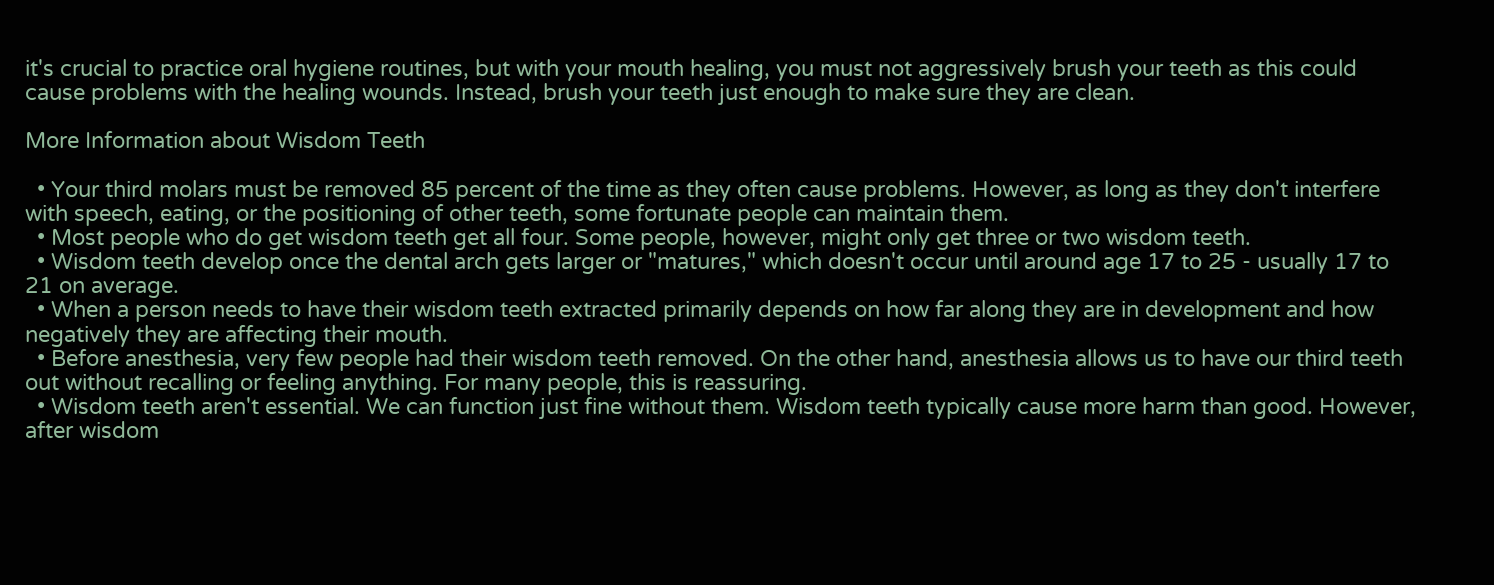it's crucial to practice oral hygiene routines, but with your mouth healing, you must not aggressively brush your teeth as this could cause problems with the healing wounds. Instead, brush your teeth just enough to make sure they are clean.

More Information about Wisdom Teeth

  • Your third molars must be removed 85 percent of the time as they often cause problems. However, as long as they don't interfere with speech, eating, or the positioning of other teeth, some fortunate people can maintain them.
  • Most people who do get wisdom teeth get all four. Some people, however, might only get three or two wisdom teeth.
  • Wisdom teeth develop once the dental arch gets larger or "matures," which doesn't occur until around age 17 to 25 - usually 17 to 21 on average.
  • When a person needs to have their wisdom teeth extracted primarily depends on how far along they are in development and how negatively they are affecting their mouth.
  • Before anesthesia, very few people had their wisdom teeth removed. On the other hand, anesthesia allows us to have our third teeth out without recalling or feeling anything. For many people, this is reassuring.
  • Wisdom teeth aren't essential. We can function just fine without them. Wisdom teeth typically cause more harm than good. However, after wisdom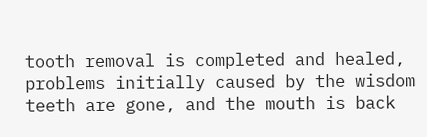tooth removal is completed and healed, problems initially caused by the wisdom teeth are gone, and the mouth is back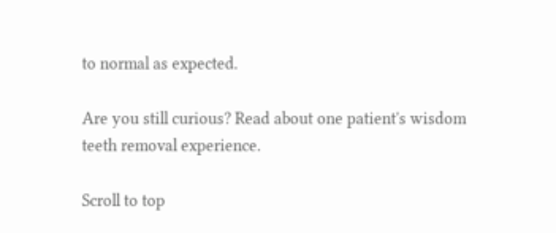to normal as expected.

Are you still curious? Read about one patient's wisdom teeth removal experience.

Scroll to top